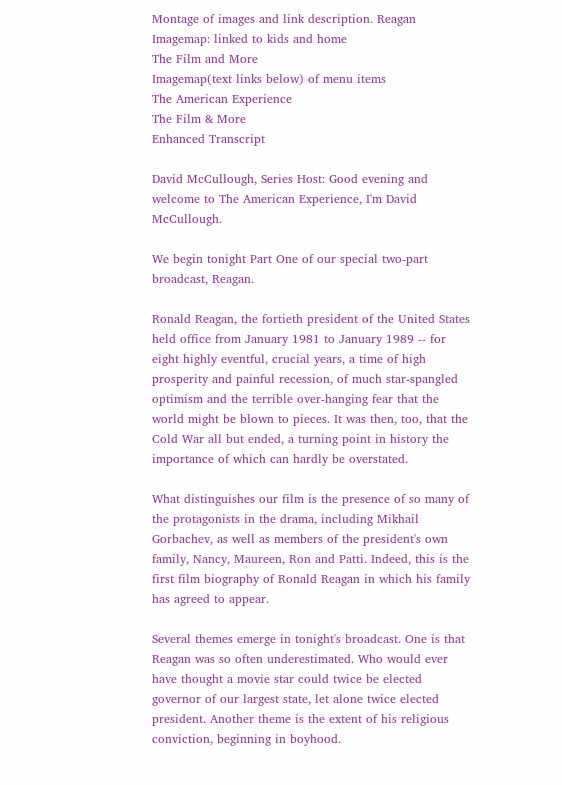Montage of images and link description. Reagan Imagemap: linked to kids and home
The Film and More
Imagemap(text links below) of menu items
The American Experience
The Film & More
Enhanced Transcript

David McCullough, Series Host: Good evening and welcome to The American Experience, I'm David McCullough.

We begin tonight Part One of our special two-part broadcast, Reagan.

Ronald Reagan, the fortieth president of the United States held office from January 1981 to January 1989 -- for eight highly eventful, crucial years, a time of high prosperity and painful recession, of much star-spangled optimism and the terrible over-hanging fear that the world might be blown to pieces. It was then, too, that the Cold War all but ended, a turning point in history the importance of which can hardly be overstated.

What distinguishes our film is the presence of so many of the protagonists in the drama, including Mikhail Gorbachev, as well as members of the president's own family, Nancy, Maureen, Ron and Patti. Indeed, this is the first film biography of Ronald Reagan in which his family has agreed to appear.

Several themes emerge in tonight's broadcast. One is that Reagan was so often underestimated. Who would ever have thought a movie star could twice be elected governor of our largest state, let alone twice elected president. Another theme is the extent of his religious conviction, beginning in boyhood.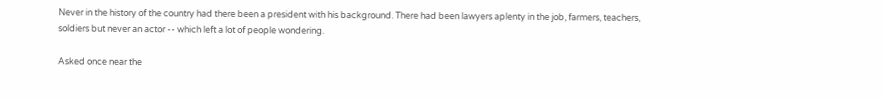Never in the history of the country had there been a president with his background. There had been lawyers aplenty in the job, farmers, teachers, soldiers but never an actor -- which left a lot of people wondering.

Asked once near the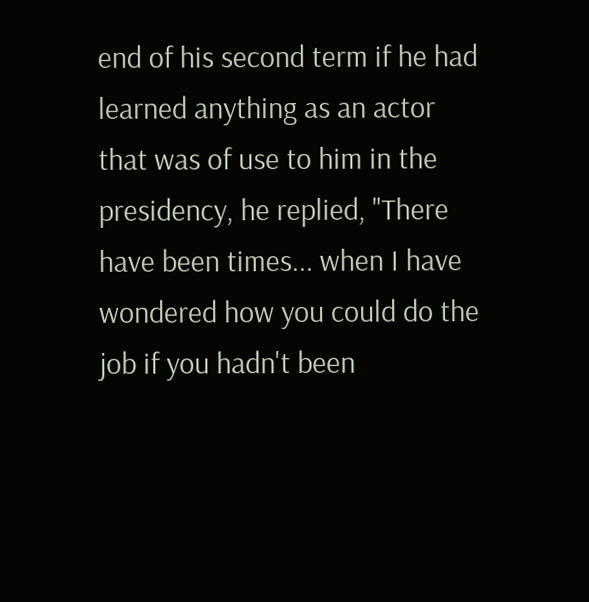end of his second term if he had learned anything as an actor that was of use to him in the presidency, he replied, "There have been times... when I have wondered how you could do the job if you hadn't been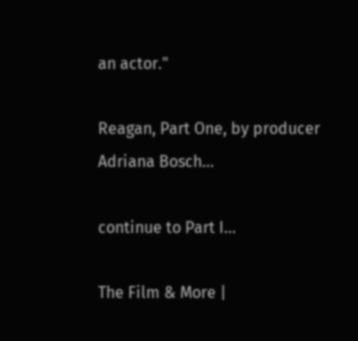an actor."

Reagan, Part One, by producer Adriana Bosch...

continue to Part I...

The Film & More |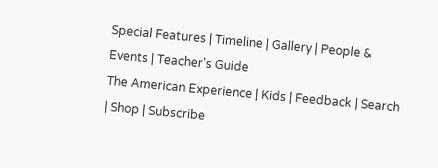Special Features | Timeline | Gallery | People & Events | Teacher's Guide
The American Experience | Kids | Feedback | Search | Shop | Subscribe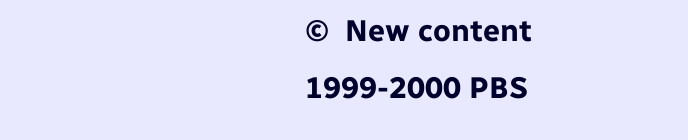©  New content 1999-2000 PBS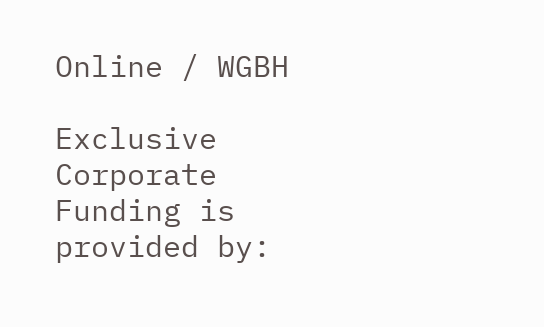Online / WGBH

Exclusive Corporate Funding is provided by: